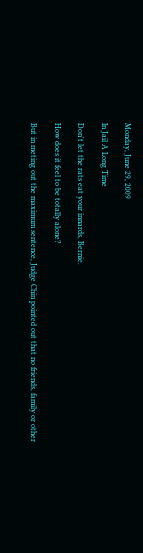Monday, June 29, 2009

In Jail A Long Time

Don't let the rats eat your innards, Bernie.

How does it feel to be totally alone?

But in meting out the maximum sentence, Judge Chin pointed out that no friends, family or other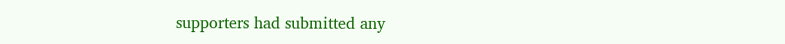supporters had submitted any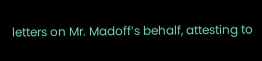letters on Mr. Madoff’s behalf, attesting to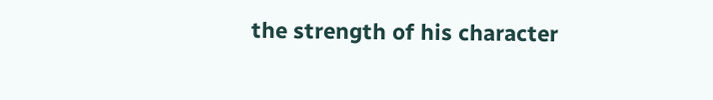the strength of his character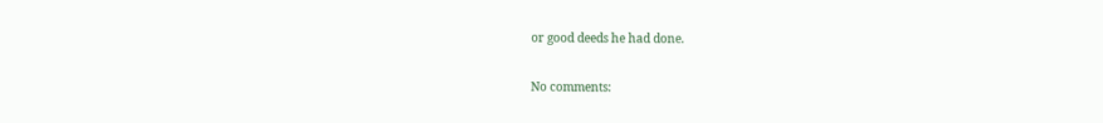or good deeds he had done.

No comments: